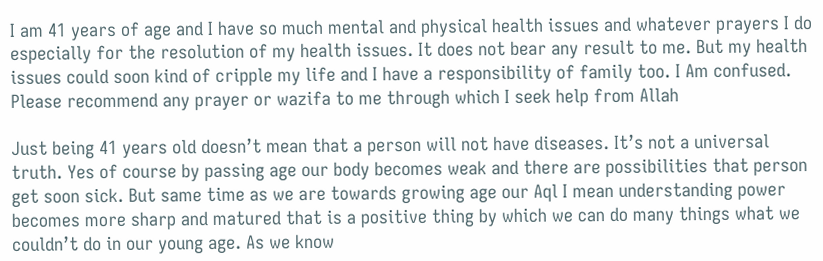I am 41 years of age and I have so much mental and physical health issues and whatever prayers I do especially for the resolution of my health issues. It does not bear any result to me. But my health issues could soon kind of cripple my life and I have a responsibility of family too. I Am confused. Please recommend any prayer or wazifa to me through which I seek help from Allah

Just being 41 years old doesn’t mean that a person will not have diseases. It’s not a universal truth. Yes of course by passing age our body becomes weak and there are possibilities that person get soon sick. But same time as we are towards growing age our Aql I mean understanding power becomes more sharp and matured that is a positive thing by which we can do many things what we couldn’t do in our young age. As we know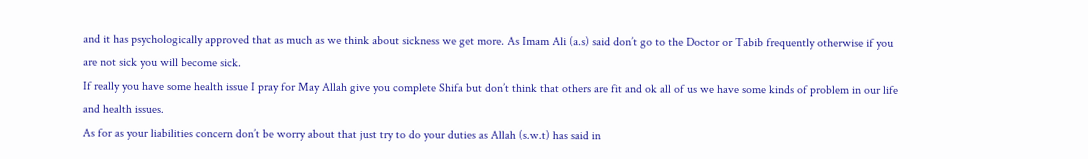and it has psychologically approved that as much as we think about sickness we get more. As Imam Ali (a.s) said don’t go to the Doctor or Tabib frequently otherwise if you are not sick you will become sick.
If really you have some health issue I pray for May Allah give you complete Shifa but don’t think that others are fit and ok all of us we have some kinds of problem in our life and health issues.
As for as your liabilities concern don’t be worry about that just try to do your duties as Allah (s.w.t) has said in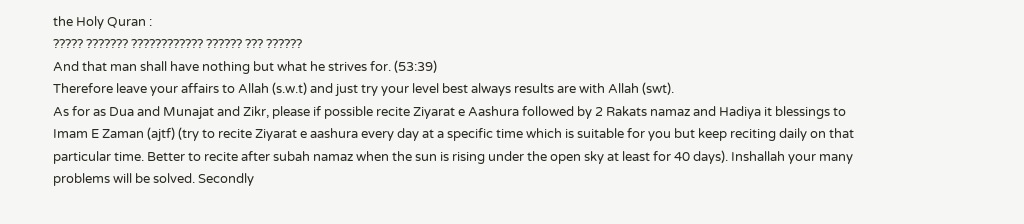the Holy Quran :
????? ??????? ???????????? ?????? ??? ??????
And that man shall have nothing but what he strives for. (53:39)
Therefore leave your affairs to Allah (s.w.t) and just try your level best always results are with Allah (swt).
As for as Dua and Munajat and Zikr, please if possible recite Ziyarat e Aashura followed by 2 Rakats namaz and Hadiya it blessings to Imam E Zaman (ajtf) (try to recite Ziyarat e aashura every day at a specific time which is suitable for you but keep reciting daily on that particular time. Better to recite after subah namaz when the sun is rising under the open sky at least for 40 days). Inshallah your many problems will be solved. Secondly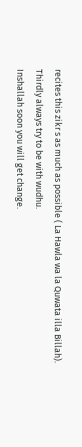recites this zikr s as much as possible ( La Hawla wa la Quwata illa Billah).
Thirdly always try to be with wudhu.
Inshallah soon you will get change.